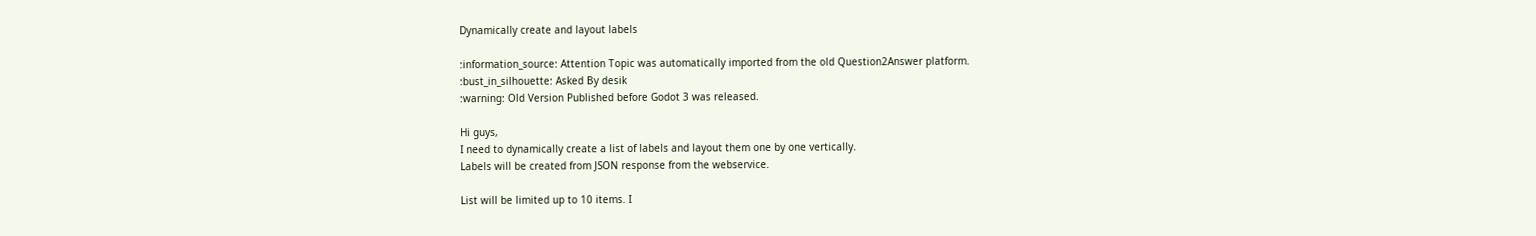Dynamically create and layout labels

:information_source: Attention Topic was automatically imported from the old Question2Answer platform.
:bust_in_silhouette: Asked By desik
:warning: Old Version Published before Godot 3 was released.

Hi guys,
I need to dynamically create a list of labels and layout them one by one vertically.
Labels will be created from JSON response from the webservice.

List will be limited up to 10 items. I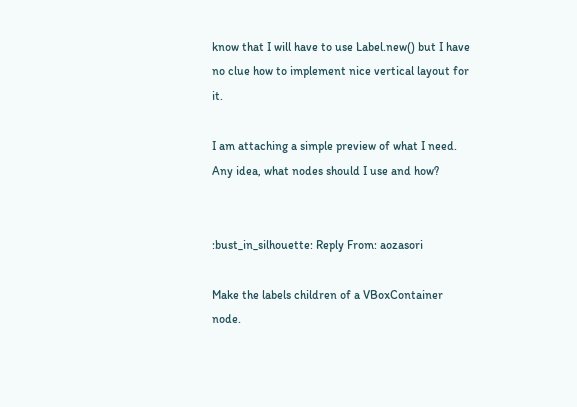know that I will have to use Label.new() but I have no clue how to implement nice vertical layout for it.

I am attaching a simple preview of what I need.
Any idea, what nodes should I use and how?


:bust_in_silhouette: Reply From: aozasori

Make the labels children of a VBoxContainer node.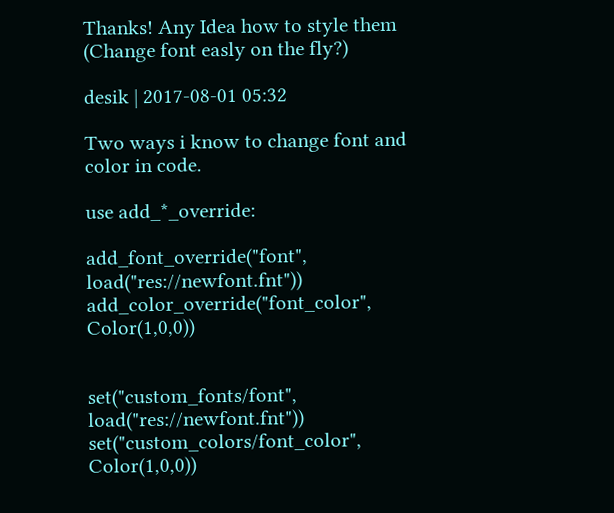Thanks! Any Idea how to style them (Change font easly on the fly?)

desik | 2017-08-01 05:32

Two ways i know to change font and color in code.

use add_*_override:

add_font_override("font", load("res://newfont.fnt"))
add_color_override("font_color", Color(1,0,0))


set("custom_fonts/font", load("res://newfont.fnt"))
set("custom_colors/font_color", Color(1,0,0))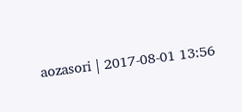aozasori | 2017-08-01 13:56